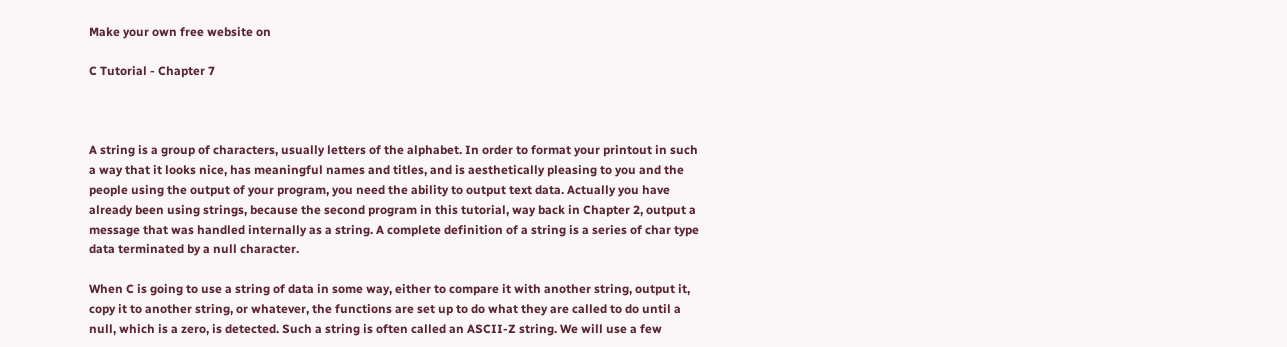Make your own free website on

C Tutorial - Chapter 7



A string is a group of characters, usually letters of the alphabet. In order to format your printout in such a way that it looks nice, has meaningful names and titles, and is aesthetically pleasing to you and the people using the output of your program, you need the ability to output text data. Actually you have already been using strings, because the second program in this tutorial, way back in Chapter 2, output a message that was handled internally as a string. A complete definition of a string is a series of char type data terminated by a null character.

When C is going to use a string of data in some way, either to compare it with another string, output it, copy it to another string, or whatever, the functions are set up to do what they are called to do until a null, which is a zero, is detected. Such a string is often called an ASCII-Z string. We will use a few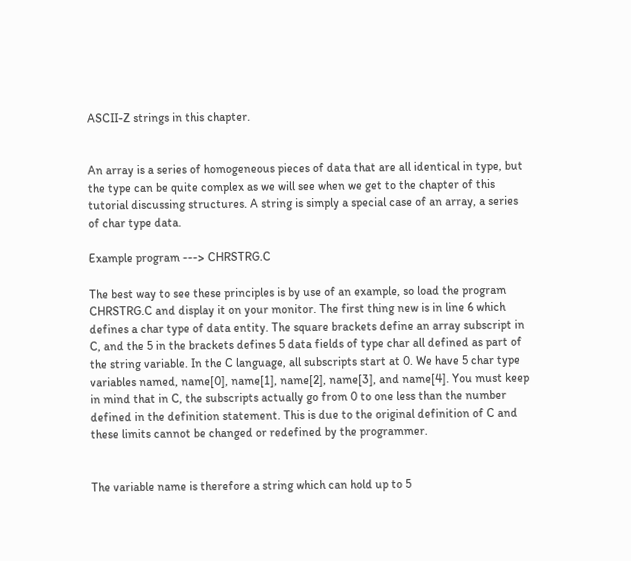ASCII-Z strings in this chapter.


An array is a series of homogeneous pieces of data that are all identical in type, but the type can be quite complex as we will see when we get to the chapter of this tutorial discussing structures. A string is simply a special case of an array, a series of char type data.

Example program ---> CHRSTRG.C

The best way to see these principles is by use of an example, so load the program CHRSTRG.C and display it on your monitor. The first thing new is in line 6 which defines a char type of data entity. The square brackets define an array subscript in C, and the 5 in the brackets defines 5 data fields of type char all defined as part of the string variable. In the C language, all subscripts start at 0. We have 5 char type variables named, name[0], name[1], name[2], name[3], and name[4]. You must keep in mind that in C, the subscripts actually go from 0 to one less than the number defined in the definition statement. This is due to the original definition of C and these limits cannot be changed or redefined by the programmer.


The variable name is therefore a string which can hold up to 5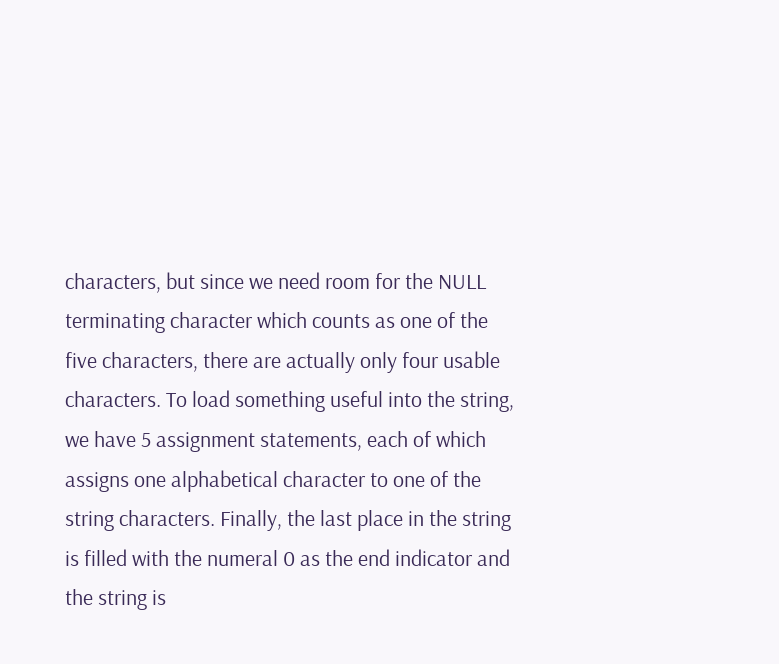characters, but since we need room for the NULL terminating character which counts as one of the five characters, there are actually only four usable characters. To load something useful into the string, we have 5 assignment statements, each of which assigns one alphabetical character to one of the string characters. Finally, the last place in the string is filled with the numeral 0 as the end indicator and the string is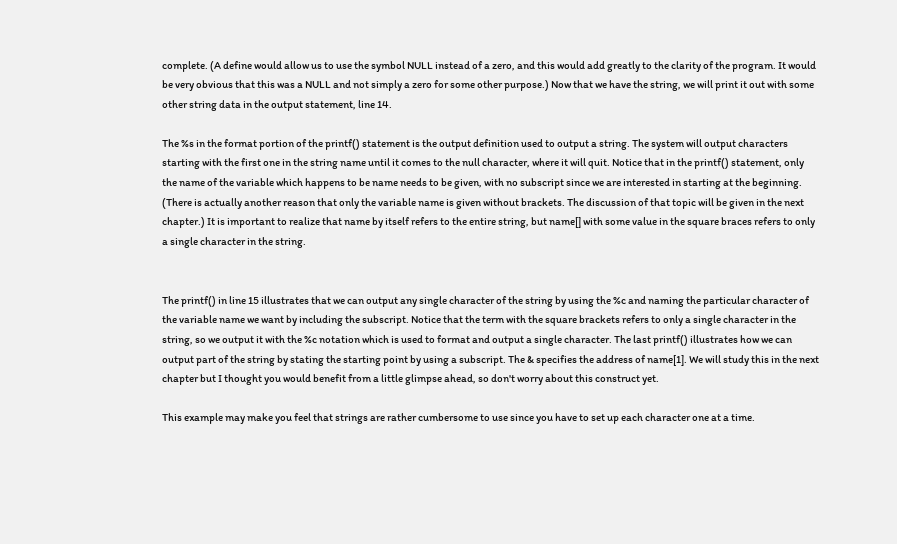complete. (A define would allow us to use the symbol NULL instead of a zero, and this would add greatly to the clarity of the program. It would be very obvious that this was a NULL and not simply a zero for some other purpose.) Now that we have the string, we will print it out with some other string data in the output statement, line 14.

The %s in the format portion of the printf() statement is the output definition used to output a string. The system will output characters starting with the first one in the string name until it comes to the null character, where it will quit. Notice that in the printf() statement, only the name of the variable which happens to be name needs to be given, with no subscript since we are interested in starting at the beginning. (There is actually another reason that only the variable name is given without brackets. The discussion of that topic will be given in the next chapter.) It is important to realize that name by itself refers to the entire string, but name[] with some value in the square braces refers to only a single character in the string.


The printf() in line 15 illustrates that we can output any single character of the string by using the %c and naming the particular character of the variable name we want by including the subscript. Notice that the term with the square brackets refers to only a single character in the string, so we output it with the %c notation which is used to format and output a single character. The last printf() illustrates how we can output part of the string by stating the starting point by using a subscript. The & specifies the address of name[1]. We will study this in the next chapter but I thought you would benefit from a little glimpse ahead, so don't worry about this construct yet.

This example may make you feel that strings are rather cumbersome to use since you have to set up each character one at a time.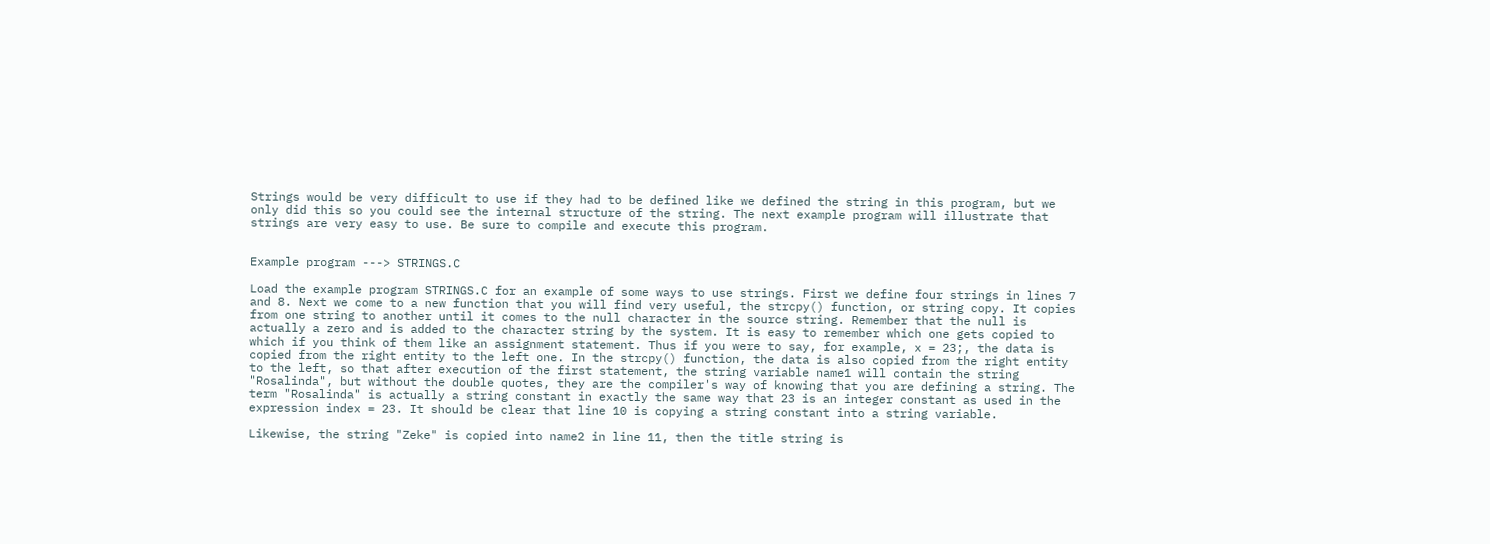Strings would be very difficult to use if they had to be defined like we defined the string in this program, but we only did this so you could see the internal structure of the string. The next example program will illustrate that strings are very easy to use. Be sure to compile and execute this program.


Example program ---> STRINGS.C

Load the example program STRINGS.C for an example of some ways to use strings. First we define four strings in lines 7 and 8. Next we come to a new function that you will find very useful, the strcpy() function, or string copy. It copies from one string to another until it comes to the null character in the source string. Remember that the null is actually a zero and is added to the character string by the system. It is easy to remember which one gets copied to which if you think of them like an assignment statement. Thus if you were to say, for example, x = 23;, the data is copied from the right entity to the left one. In the strcpy() function, the data is also copied from the right entity to the left, so that after execution of the first statement, the string variable name1 will contain the string "Rosalinda", but without the double quotes, they are the compiler's way of knowing that you are defining a string. The term "Rosalinda" is actually a string constant in exactly the same way that 23 is an integer constant as used in the expression index = 23. It should be clear that line 10 is copying a string constant into a string variable.

Likewise, the string "Zeke" is copied into name2 in line 11, then the title string is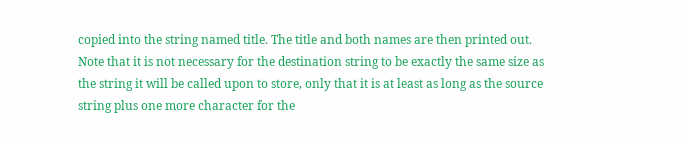copied into the string named title. The title and both names are then printed out. Note that it is not necessary for the destination string to be exactly the same size as the string it will be called upon to store, only that it is at least as long as the source string plus one more character for the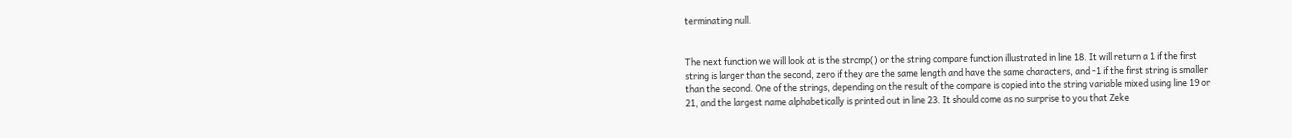terminating null.


The next function we will look at is the strcmp() or the string compare function illustrated in line 18. It will return a 1 if the first string is larger than the second, zero if they are the same length and have the same characters, and -1 if the first string is smaller than the second. One of the strings, depending on the result of the compare is copied into the string variable mixed using line 19 or 21, and the largest name alphabetically is printed out in line 23. It should come as no surprise to you that Zeke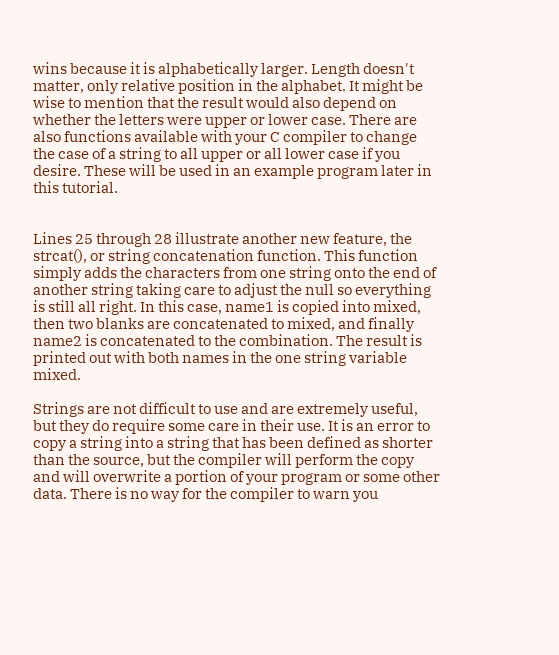wins because it is alphabetically larger. Length doesn't matter, only relative position in the alphabet. It might be wise to mention that the result would also depend on whether the letters were upper or lower case. There are also functions available with your C compiler to change the case of a string to all upper or all lower case if you desire. These will be used in an example program later in this tutorial.


Lines 25 through 28 illustrate another new feature, the strcat(), or string concatenation function. This function simply adds the characters from one string onto the end of another string taking care to adjust the null so everything is still all right. In this case, name1 is copied into mixed, then two blanks are concatenated to mixed, and finally name2 is concatenated to the combination. The result is printed out with both names in the one string variable mixed.

Strings are not difficult to use and are extremely useful, but they do require some care in their use. It is an error to copy a string into a string that has been defined as shorter than the source, but the compiler will perform the copy and will overwrite a portion of your program or some other data. There is no way for the compiler to warn you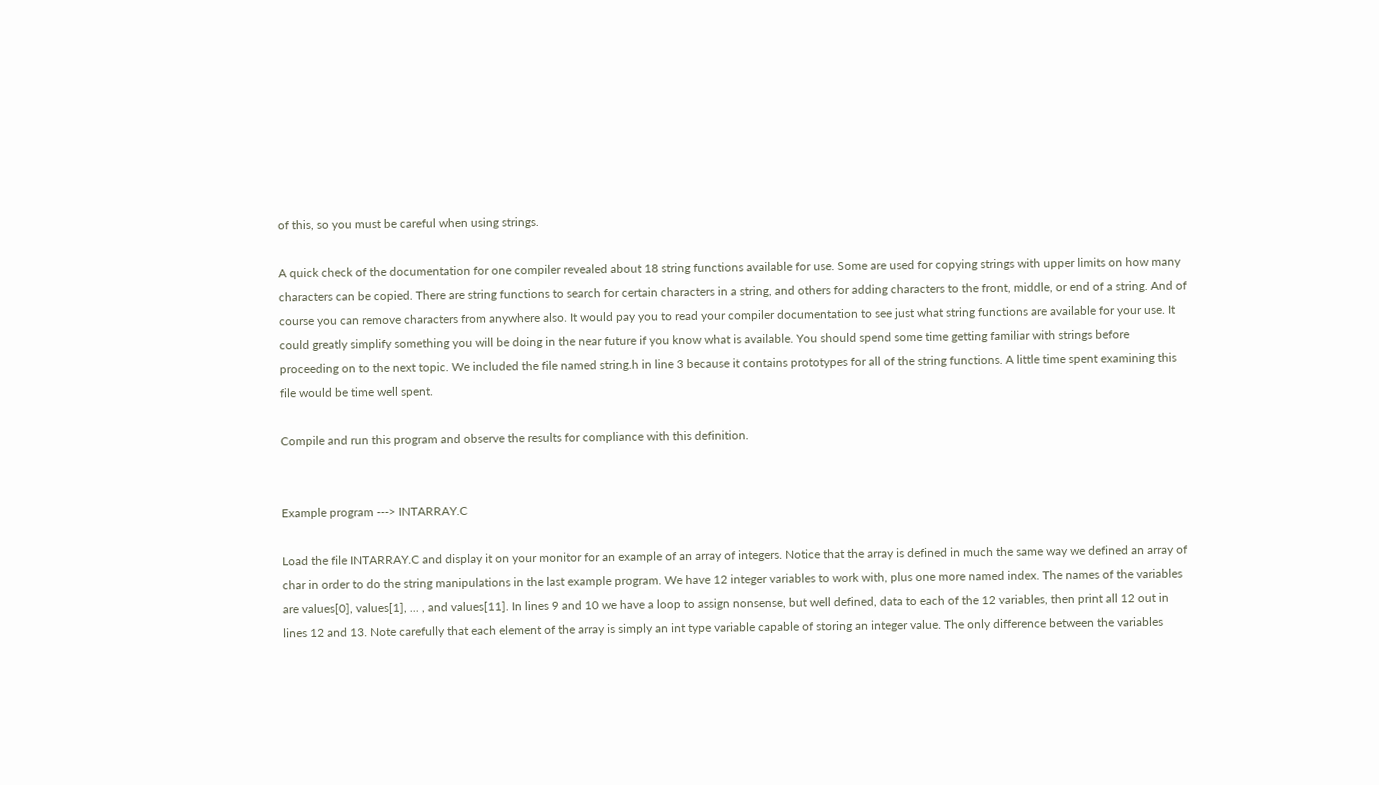of this, so you must be careful when using strings.

A quick check of the documentation for one compiler revealed about 18 string functions available for use. Some are used for copying strings with upper limits on how many characters can be copied. There are string functions to search for certain characters in a string, and others for adding characters to the front, middle, or end of a string. And of course you can remove characters from anywhere also. It would pay you to read your compiler documentation to see just what string functions are available for your use. It could greatly simplify something you will be doing in the near future if you know what is available. You should spend some time getting familiar with strings before proceeding on to the next topic. We included the file named string.h in line 3 because it contains prototypes for all of the string functions. A little time spent examining this file would be time well spent.

Compile and run this program and observe the results for compliance with this definition.


Example program ---> INTARRAY.C

Load the file INTARRAY.C and display it on your monitor for an example of an array of integers. Notice that the array is defined in much the same way we defined an array of char in order to do the string manipulations in the last example program. We have 12 integer variables to work with, plus one more named index. The names of the variables are values[0], values[1], ... , and values[11]. In lines 9 and 10 we have a loop to assign nonsense, but well defined, data to each of the 12 variables, then print all 12 out in lines 12 and 13. Note carefully that each element of the array is simply an int type variable capable of storing an integer value. The only difference between the variables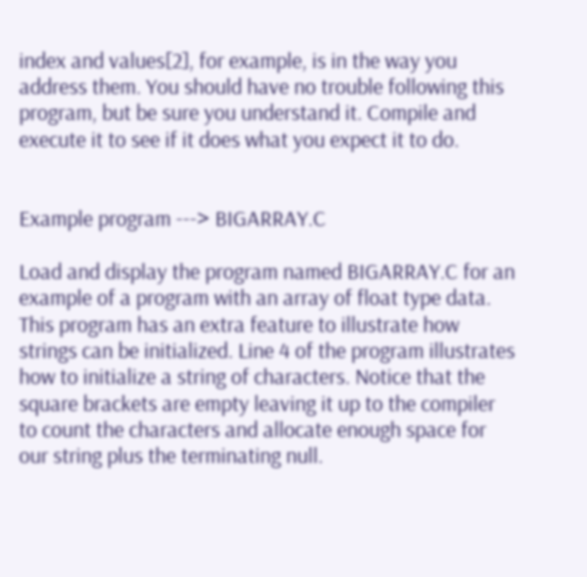index and values[2], for example, is in the way you address them. You should have no trouble following this program, but be sure you understand it. Compile and execute it to see if it does what you expect it to do.


Example program ---> BIGARRAY.C

Load and display the program named BIGARRAY.C for an example of a program with an array of float type data. This program has an extra feature to illustrate how strings can be initialized. Line 4 of the program illustrates how to initialize a string of characters. Notice that the square brackets are empty leaving it up to the compiler to count the characters and allocate enough space for our string plus the terminating null.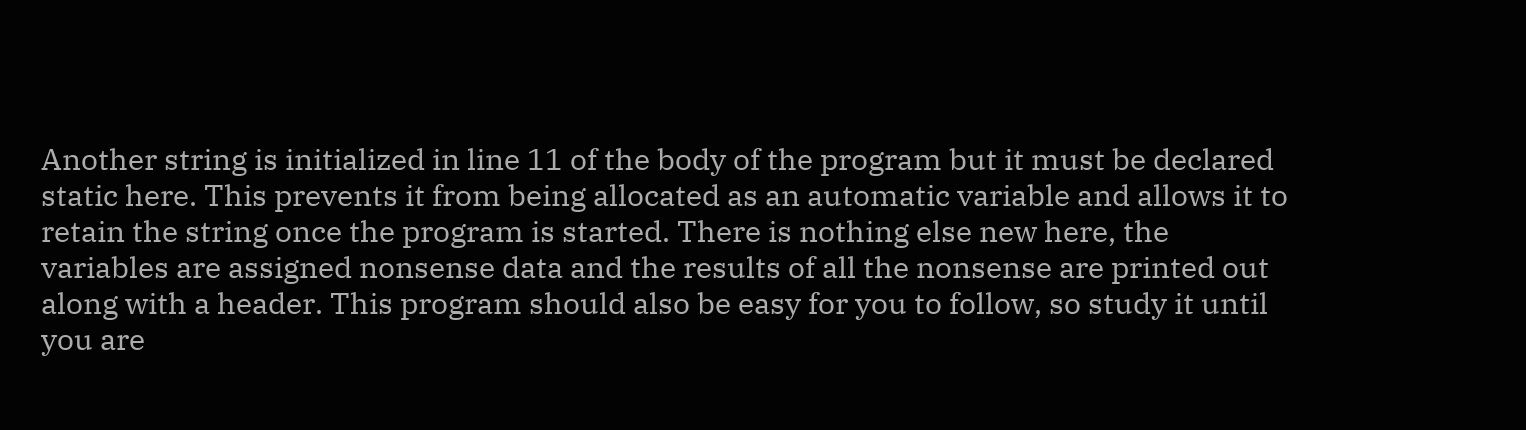Another string is initialized in line 11 of the body of the program but it must be declared static here. This prevents it from being allocated as an automatic variable and allows it to retain the string once the program is started. There is nothing else new here, the variables are assigned nonsense data and the results of all the nonsense are printed out along with a header. This program should also be easy for you to follow, so study it until you are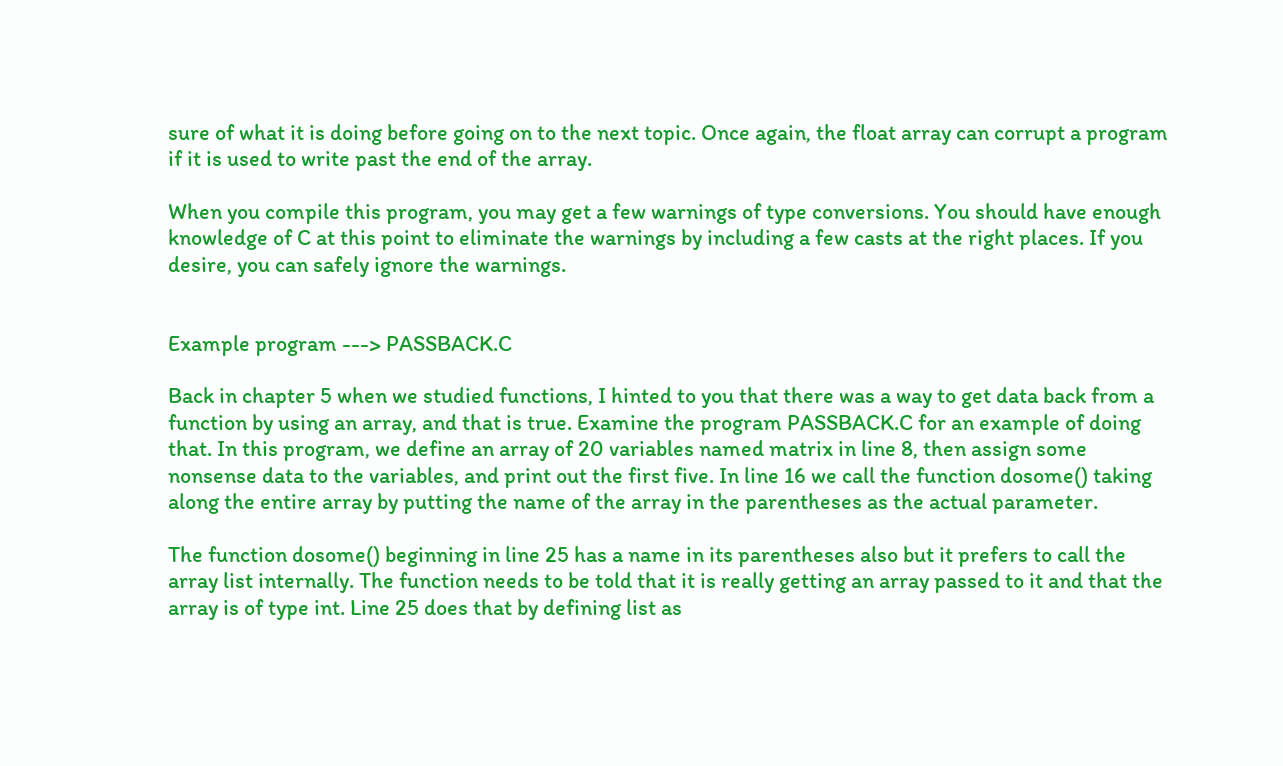sure of what it is doing before going on to the next topic. Once again, the float array can corrupt a program if it is used to write past the end of the array.

When you compile this program, you may get a few warnings of type conversions. You should have enough knowledge of C at this point to eliminate the warnings by including a few casts at the right places. If you desire, you can safely ignore the warnings.


Example program ---> PASSBACK.C

Back in chapter 5 when we studied functions, I hinted to you that there was a way to get data back from a function by using an array, and that is true. Examine the program PASSBACK.C for an example of doing that. In this program, we define an array of 20 variables named matrix in line 8, then assign some nonsense data to the variables, and print out the first five. In line 16 we call the function dosome() taking along the entire array by putting the name of the array in the parentheses as the actual parameter.

The function dosome() beginning in line 25 has a name in its parentheses also but it prefers to call the array list internally. The function needs to be told that it is really getting an array passed to it and that the array is of type int. Line 25 does that by defining list as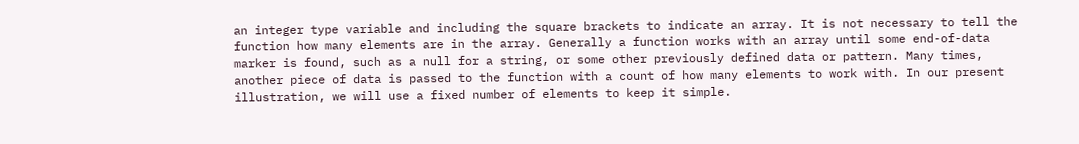an integer type variable and including the square brackets to indicate an array. It is not necessary to tell the function how many elements are in the array. Generally a function works with an array until some end-of-data marker is found, such as a null for a string, or some other previously defined data or pattern. Many times, another piece of data is passed to the function with a count of how many elements to work with. In our present illustration, we will use a fixed number of elements to keep it simple.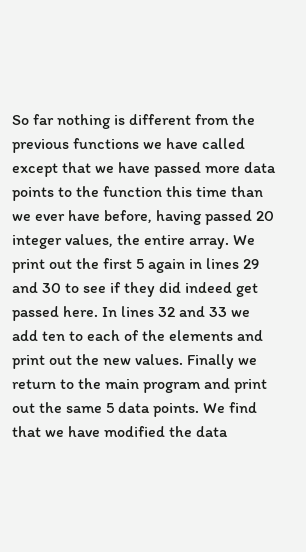So far nothing is different from the previous functions we have called except that we have passed more data points to the function this time than we ever have before, having passed 20 integer values, the entire array. We print out the first 5 again in lines 29 and 30 to see if they did indeed get passed here. In lines 32 and 33 we add ten to each of the elements and print out the new values. Finally we return to the main program and print out the same 5 data points. We find that we have modified the data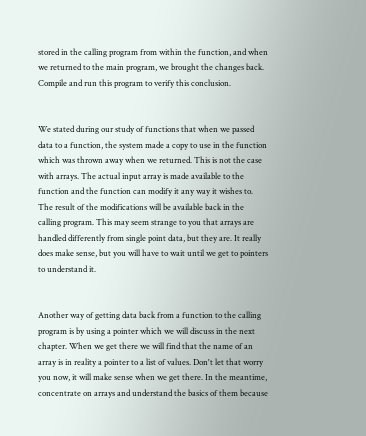stored in the calling program from within the function, and when we returned to the main program, we brought the changes back. Compile and run this program to verify this conclusion.


We stated during our study of functions that when we passed data to a function, the system made a copy to use in the function which was thrown away when we returned. This is not the case with arrays. The actual input array is made available to the function and the function can modify it any way it wishes to. The result of the modifications will be available back in the calling program. This may seem strange to you that arrays are handled differently from single point data, but they are. It really does make sense, but you will have to wait until we get to pointers to understand it.


Another way of getting data back from a function to the calling program is by using a pointer which we will discuss in the next chapter. When we get there we will find that the name of an array is in reality a pointer to a list of values. Don't let that worry you now, it will make sense when we get there. In the meantime, concentrate on arrays and understand the basics of them because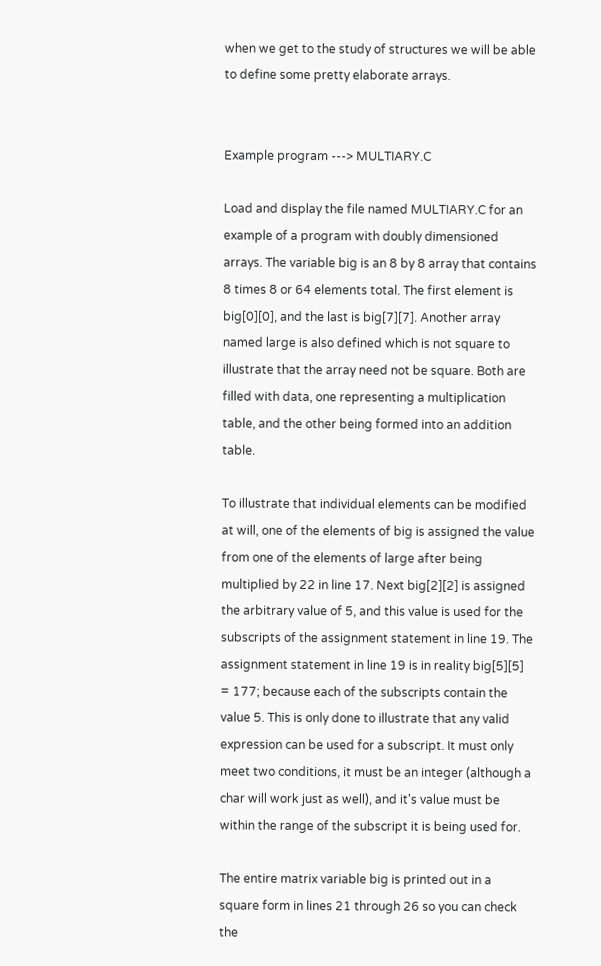when we get to the study of structures we will be able to define some pretty elaborate arrays.


Example program ---> MULTIARY.C

Load and display the file named MULTIARY.C for an example of a program with doubly dimensioned arrays. The variable big is an 8 by 8 array that contains 8 times 8 or 64 elements total. The first element is big[0][0], and the last is big[7][7]. Another array named large is also defined which is not square to illustrate that the array need not be square. Both are filled with data, one representing a multiplication table, and the other being formed into an addition table.

To illustrate that individual elements can be modified at will, one of the elements of big is assigned the value from one of the elements of large after being multiplied by 22 in line 17. Next big[2][2] is assigned the arbitrary value of 5, and this value is used for the subscripts of the assignment statement in line 19. The assignment statement in line 19 is in reality big[5][5] = 177; because each of the subscripts contain the value 5. This is only done to illustrate that any valid expression can be used for a subscript. It must only meet two conditions, it must be an integer (although a char will work just as well), and it's value must be within the range of the subscript it is being used for.

The entire matrix variable big is printed out in a square form in lines 21 through 26 so you can check the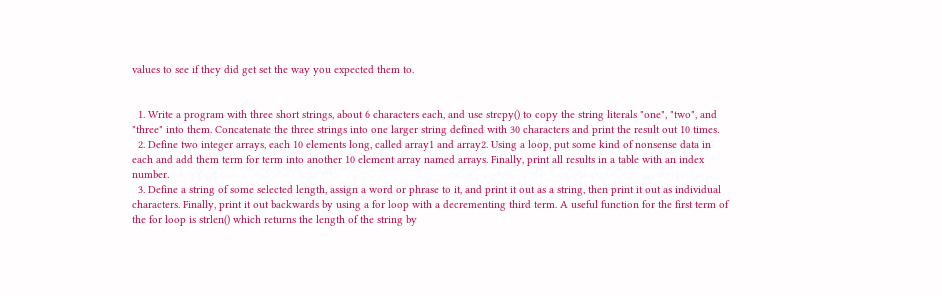values to see if they did get set the way you expected them to.


  1. Write a program with three short strings, about 6 characters each, and use strcpy() to copy the string literals "one", "two", and "three" into them. Concatenate the three strings into one larger string defined with 30 characters and print the result out 10 times.
  2. Define two integer arrays, each 10 elements long, called array1 and array2. Using a loop, put some kind of nonsense data in each and add them term for term into another 10 element array named arrays. Finally, print all results in a table with an index number.
  3. Define a string of some selected length, assign a word or phrase to it, and print it out as a string, then print it out as individual characters. Finally, print it out backwards by using a for loop with a decrementing third term. A useful function for the first term of the for loop is strlen() which returns the length of the string by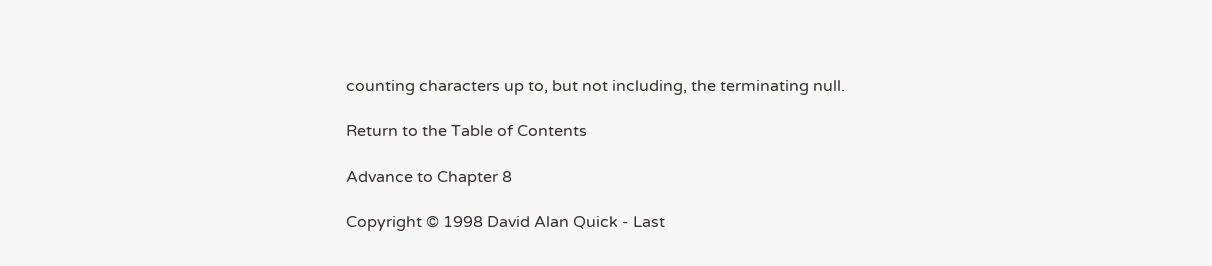counting characters up to, but not including, the terminating null.

Return to the Table of Contents

Advance to Chapter 8

Copyright © 1998 David Alan Quick - Last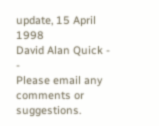update, 15 April 1998
David Alan Quick - -
Please email any comments or suggestions.